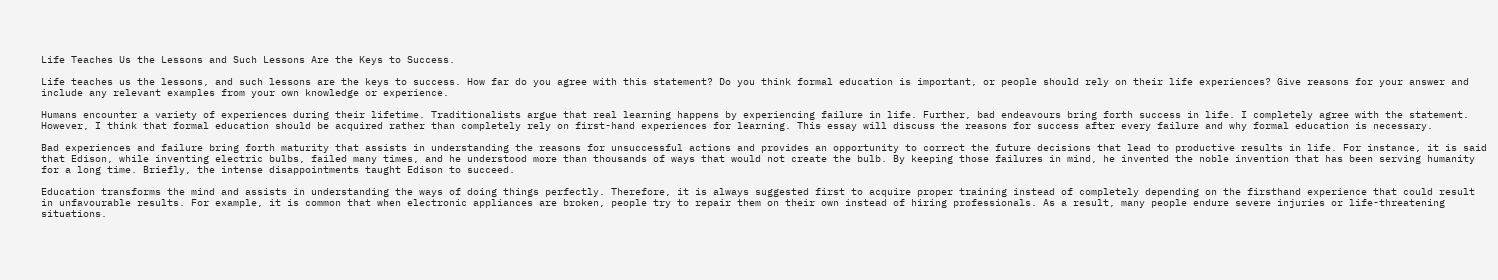Life Teaches Us the Lessons and Such Lessons Are the Keys to Success.

Life teaches us the lessons, and such lessons are the keys to success. How far do you agree with this statement? Do you think formal education is important, or people should rely on their life experiences? Give reasons for your answer and include any relevant examples from your own knowledge or experience.

Humans encounter a variety of experiences during their lifetime. Traditionalists argue that real learning happens by experiencing failure in life. Further, bad endeavours bring forth success in life. I completely agree with the statement. However, I think that formal education should be acquired rather than completely rely on first-hand experiences for learning. This essay will discuss the reasons for success after every failure and why formal education is necessary.

Bad experiences and failure bring forth maturity that assists in understanding the reasons for unsuccessful actions and provides an opportunity to correct the future decisions that lead to productive results in life. For instance, it is said that Edison, while inventing electric bulbs, failed many times, and he understood more than thousands of ways that would not create the bulb. By keeping those failures in mind, he invented the noble invention that has been serving humanity for a long time. Briefly, the intense disappointments taught Edison to succeed.

Education transforms the mind and assists in understanding the ways of doing things perfectly. Therefore, it is always suggested first to acquire proper training instead of completely depending on the firsthand experience that could result in unfavourable results. For example, it is common that when electronic appliances are broken, people try to repair them on their own instead of hiring professionals. As a result, many people endure severe injuries or life-threatening situations.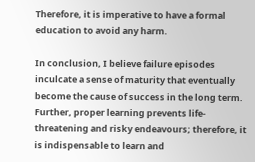Therefore, it is imperative to have a formal education to avoid any harm.

In conclusion, I believe failure episodes inculcate a sense of maturity that eventually become the cause of success in the long term. Further, proper learning prevents life-threatening and risky endeavours; therefore, it is indispensable to learn and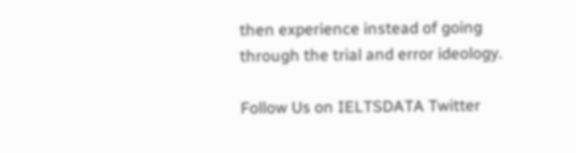then experience instead of going through the trial and error ideology.

Follow Us on IELTSDATA Twitter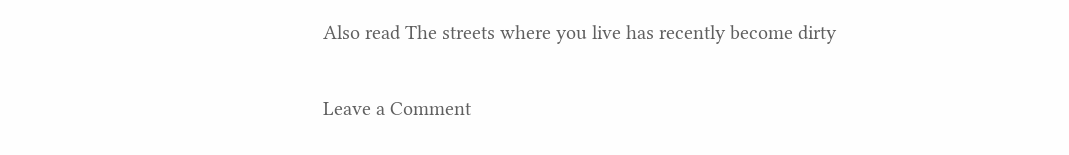Also read The streets where you live has recently become dirty

Leave a Comment